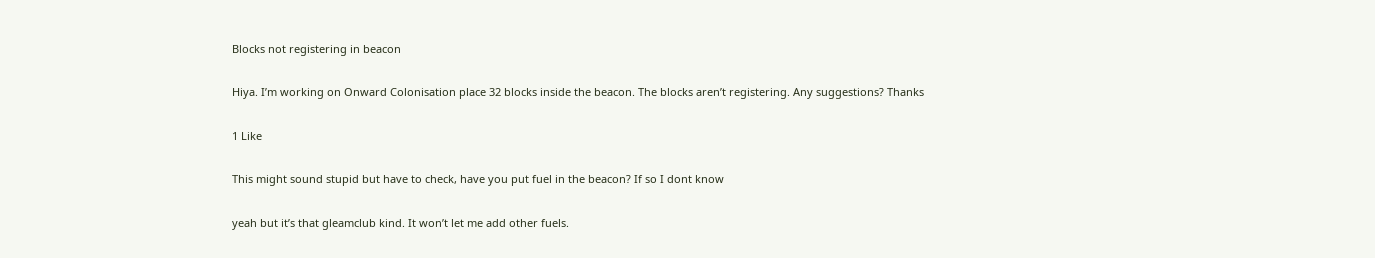Blocks not registering in beacon

Hiya. I’m working on Onward Colonisation place 32 blocks inside the beacon. The blocks aren’t registering. Any suggestions? Thanks

1 Like

This might sound stupid but have to check, have you put fuel in the beacon? If so I dont know

yeah but it’s that gleamclub kind. It won’t let me add other fuels.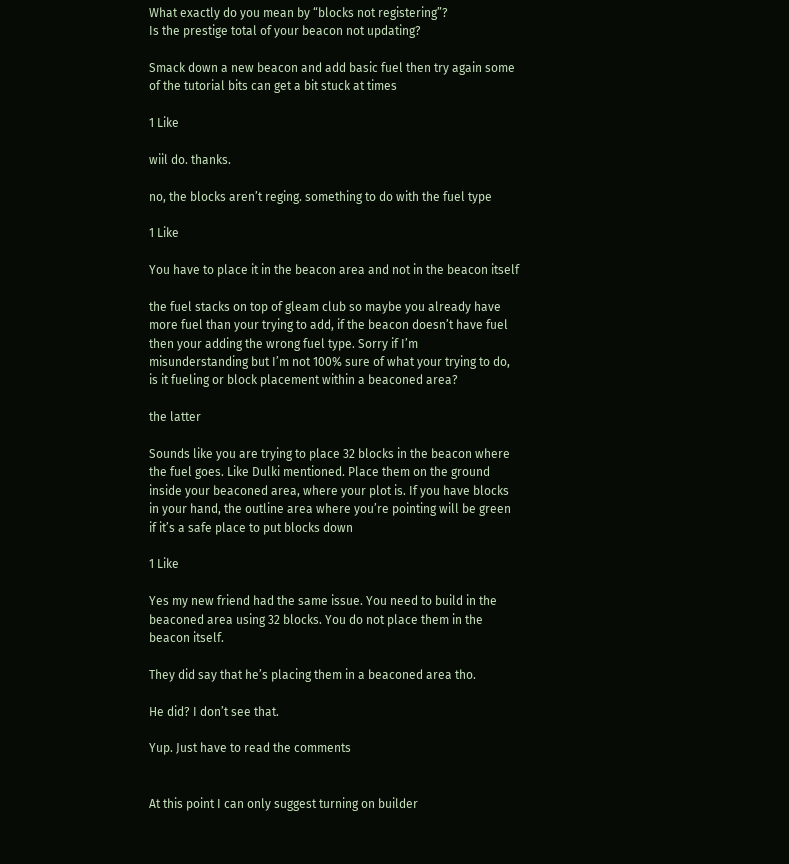What exactly do you mean by “blocks not registering”?
Is the prestige total of your beacon not updating?

Smack down a new beacon and add basic fuel then try again some of the tutorial bits can get a bit stuck at times

1 Like

wiil do. thanks.

no, the blocks aren’t reging. something to do with the fuel type

1 Like

You have to place it in the beacon area and not in the beacon itself

the fuel stacks on top of gleam club so maybe you already have more fuel than your trying to add, if the beacon doesn’t have fuel then your adding the wrong fuel type. Sorry if I’m misunderstanding but I’m not 100% sure of what your trying to do, is it fueling or block placement within a beaconed area?

the latter

Sounds like you are trying to place 32 blocks in the beacon where the fuel goes. Like Dulki mentioned. Place them on the ground inside your beaconed area, where your plot is. If you have blocks in your hand, the outline area where you’re pointing will be green if it’s a safe place to put blocks down

1 Like

Yes my new friend had the same issue. You need to build in the beaconed area using 32 blocks. You do not place them in the beacon itself.

They did say that he’s placing them in a beaconed area tho.

He did? I don’t see that.

Yup. Just have to read the comments


At this point I can only suggest turning on builder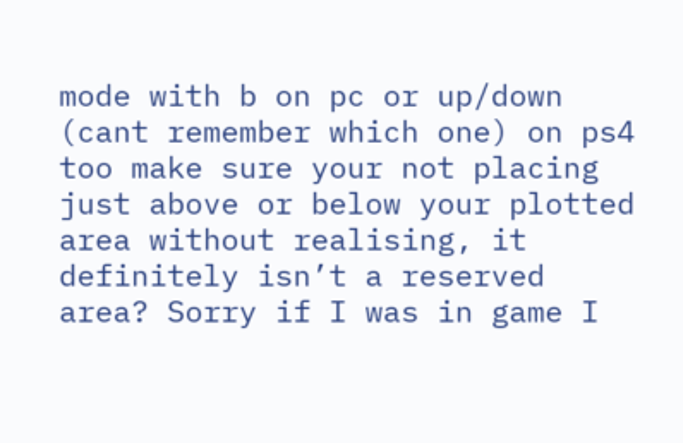mode with b on pc or up/down (cant remember which one) on ps4 too make sure your not placing just above or below your plotted area without realising, it definitely isn’t a reserved area? Sorry if I was in game I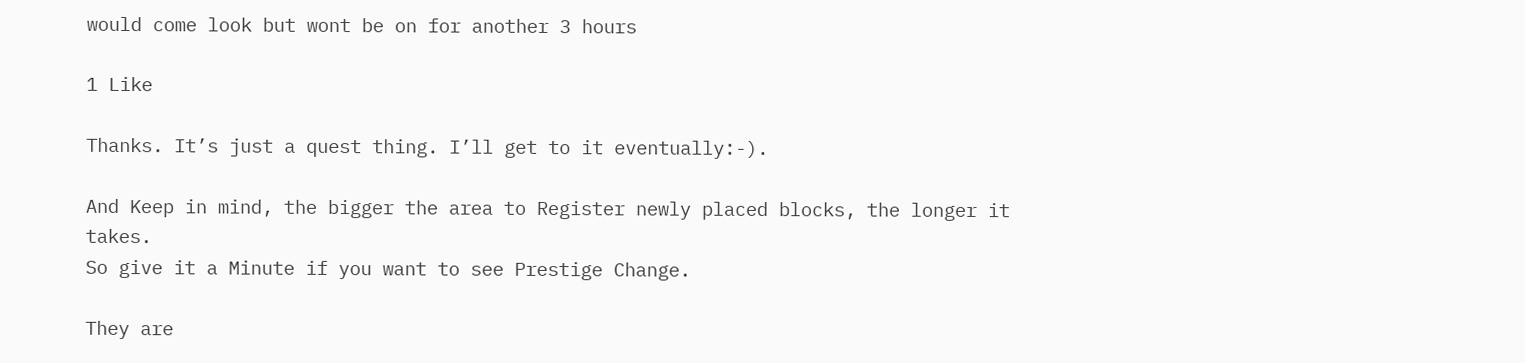would come look but wont be on for another 3 hours

1 Like

Thanks. It’s just a quest thing. I’ll get to it eventually:-).

And Keep in mind, the bigger the area to Register newly placed blocks, the longer it takes.
So give it a Minute if you want to see Prestige Change.

They are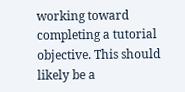working toward completing a tutorial objective. This should likely be a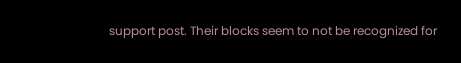support post. Their blocks seem to not be recognized for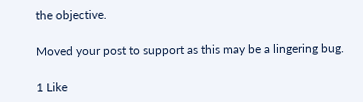the objective.

Moved your post to support as this may be a lingering bug.

1 Like